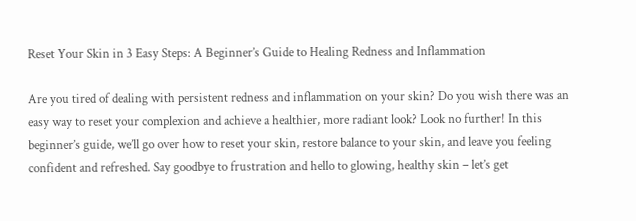Reset Your Skin in 3 Easy Steps: A Beginner’s Guide to Healing Redness and Inflammation

Are you tired of dealing with persistent redness and inflammation on your skin? Do you wish there was an easy way to reset your complexion and achieve a healthier, more radiant look? Look no further! In this beginner’s guide, we’ll go over how to reset your skin, restore balance to your skin, and leave you feeling confident and refreshed. Say goodbye to frustration and hello to glowing, healthy skin – let’s get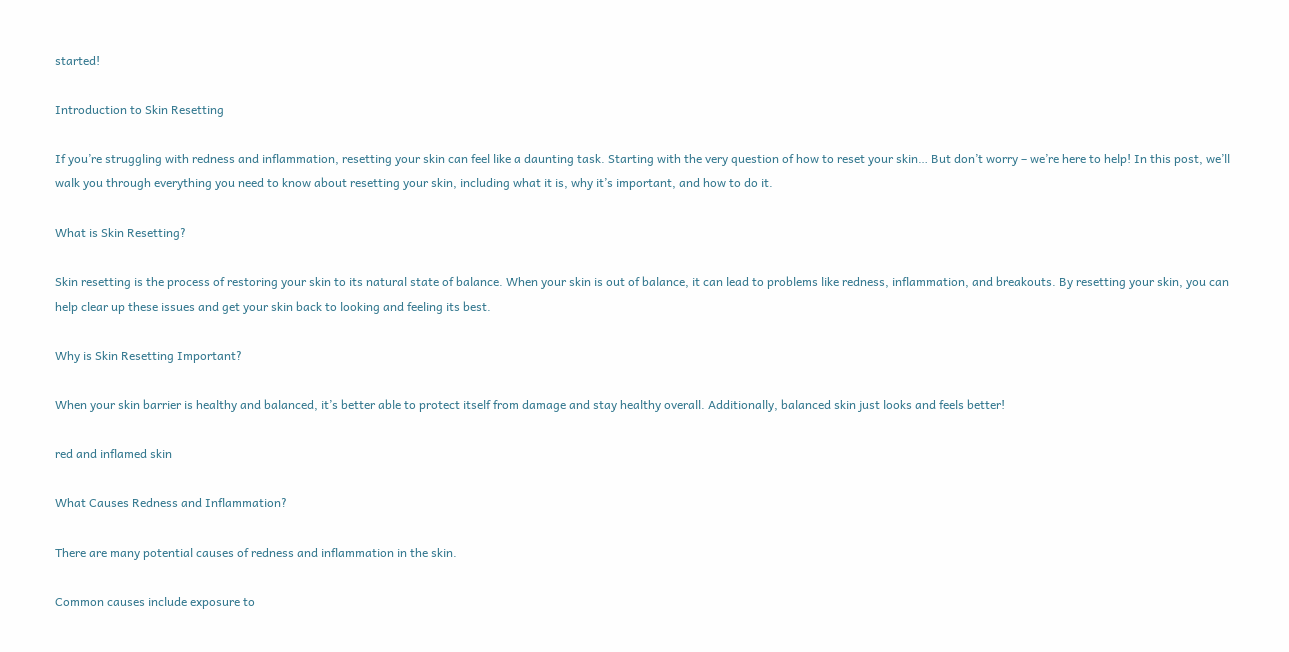started!

Introduction to Skin Resetting

If you’re struggling with redness and inflammation, resetting your skin can feel like a daunting task. Starting with the very question of how to reset your skin… But don’t worry – we’re here to help! In this post, we’ll walk you through everything you need to know about resetting your skin, including what it is, why it’s important, and how to do it.

What is Skin Resetting?

Skin resetting is the process of restoring your skin to its natural state of balance. When your skin is out of balance, it can lead to problems like redness, inflammation, and breakouts. By resetting your skin, you can help clear up these issues and get your skin back to looking and feeling its best.

Why is Skin Resetting Important?

When your skin barrier is healthy and balanced, it’s better able to protect itself from damage and stay healthy overall. Additionally, balanced skin just looks and feels better!

red and inflamed skin

What Causes Redness and Inflammation?

There are many potential causes of redness and inflammation in the skin.

Common causes include exposure to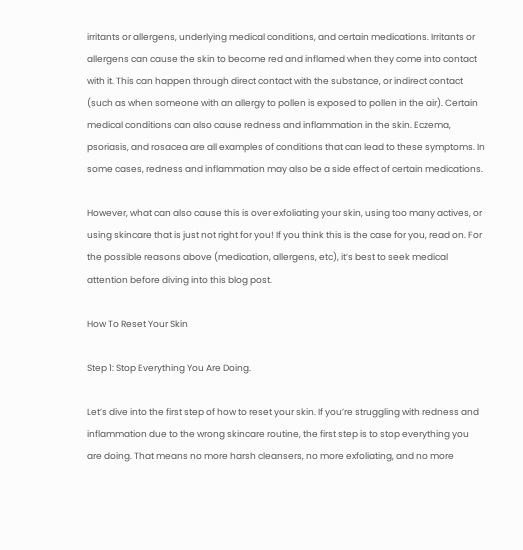irritants or allergens, underlying medical conditions, and certain medications. Irritants or allergens can cause the skin to become red and inflamed when they come into contact with it. This can happen through direct contact with the substance, or indirect contact (such as when someone with an allergy to pollen is exposed to pollen in the air). Certain medical conditions can also cause redness and inflammation in the skin. Eczema, psoriasis, and rosacea are all examples of conditions that can lead to these symptoms. In some cases, redness and inflammation may also be a side effect of certain medications.

However, what can also cause this is over exfoliating your skin, using too many actives, or using skincare that is just not right for you! If you think this is the case for you, read on. For the possible reasons above (medication, allergens, etc), it’s best to seek medical attention before diving into this blog post.

How To Reset Your Skin

Step 1: Stop Everything You Are Doing.

Let’s dive into the first step of how to reset your skin. If you’re struggling with redness and inflammation due to the wrong skincare routine, the first step is to stop everything you are doing. That means no more harsh cleansers, no more exfoliating, and no more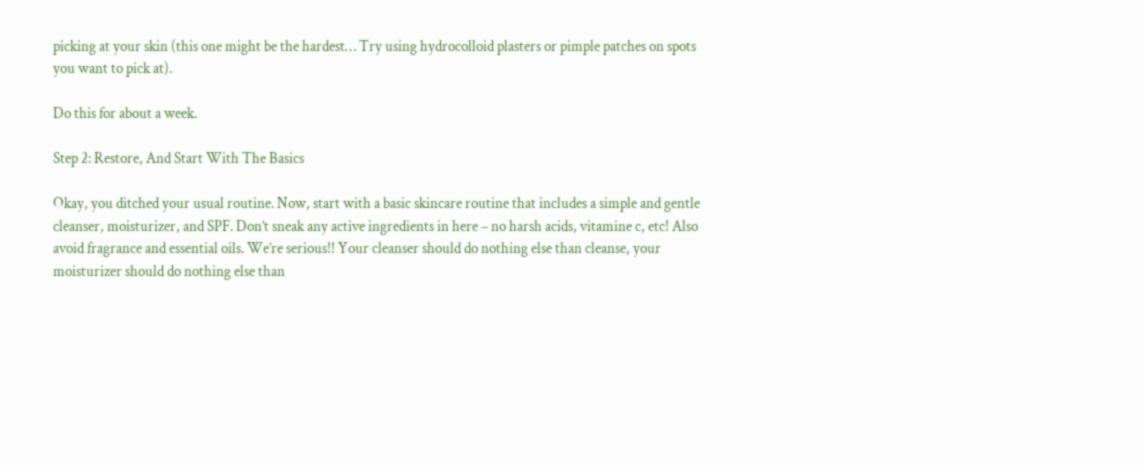picking at your skin (this one might be the hardest… Try using hydrocolloid plasters or pimple patches on spots you want to pick at).

Do this for about a week.

Step 2: Restore, And Start With The Basics

Okay, you ditched your usual routine. Now, start with a basic skincare routine that includes a simple and gentle cleanser, moisturizer, and SPF. Don’t sneak any active ingredients in here – no harsh acids, vitamine c, etc! Also avoid fragrance and essential oils. We’re serious!! Your cleanser should do nothing else than cleanse, your moisturizer should do nothing else than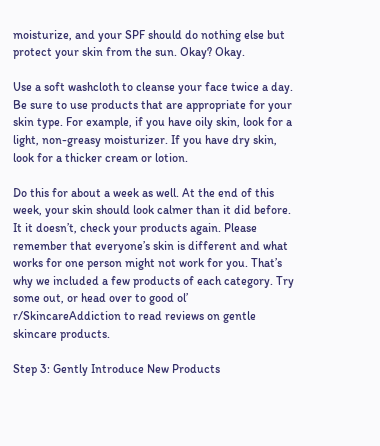moisturize, and your SPF should do nothing else but protect your skin from the sun. Okay? Okay.

Use a soft washcloth to cleanse your face twice a day. Be sure to use products that are appropriate for your skin type. For example, if you have oily skin, look for a light, non-greasy moisturizer. If you have dry skin, look for a thicker cream or lotion.

Do this for about a week as well. At the end of this week, your skin should look calmer than it did before. It it doesn’t, check your products again. Please remember that everyone’s skin is different and what works for one person might not work for you. That’s why we included a few products of each category. Try some out, or head over to good ol’ r/SkincareAddiction to read reviews on gentle skincare products.

Step 3: Gently Introduce New Products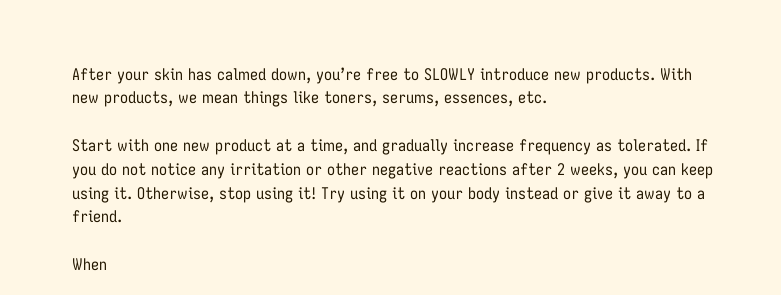After your skin has calmed down, you’re free to SLOWLY introduce new products. With new products, we mean things like toners, serums, essences, etc.

Start with one new product at a time, and gradually increase frequency as tolerated. If you do not notice any irritation or other negative reactions after 2 weeks, you can keep using it. Otherwise, stop using it! Try using it on your body instead or give it away to a friend.

When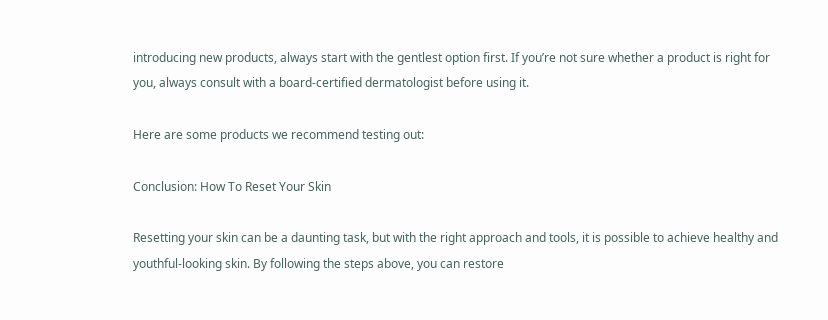introducing new products, always start with the gentlest option first. If you’re not sure whether a product is right for you, always consult with a board-certified dermatologist before using it.

Here are some products we recommend testing out:

Conclusion: How To Reset Your Skin

Resetting your skin can be a daunting task, but with the right approach and tools, it is possible to achieve healthy and youthful-looking skin. By following the steps above, you can restore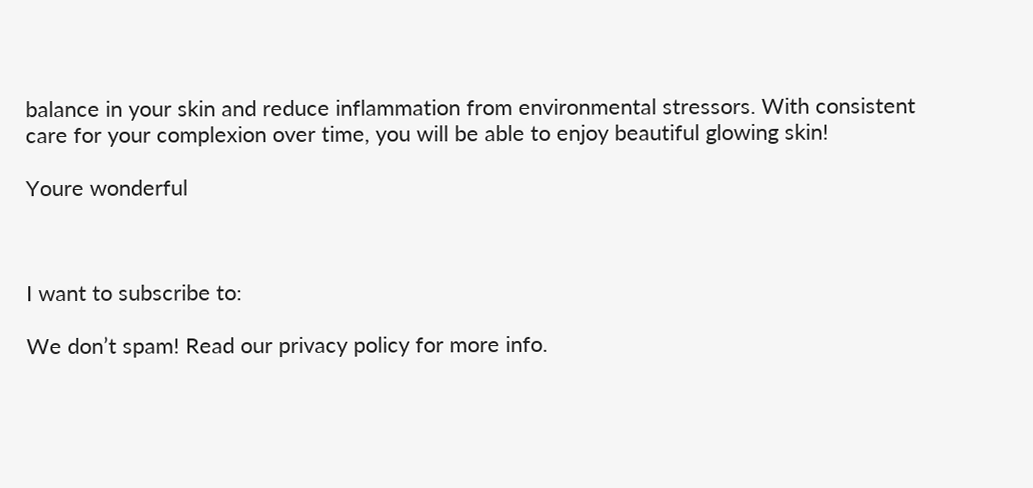balance in your skin and reduce inflammation from environmental stressors. With consistent care for your complexion over time, you will be able to enjoy beautiful glowing skin!

Youre wonderful



I want to subscribe to:

We don’t spam! Read our privacy policy for more info.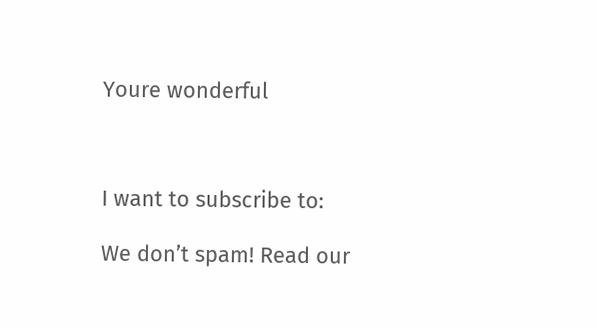Youre wonderful



I want to subscribe to:

We don’t spam! Read our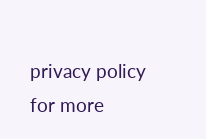privacy policy for more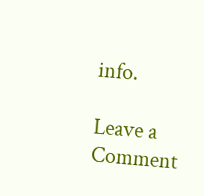info.

Leave a Comment